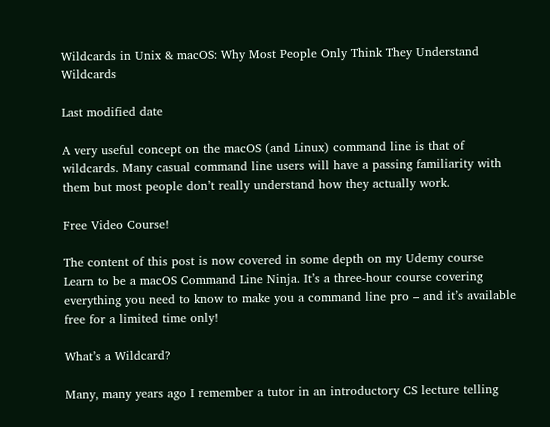Wildcards in Unix & macOS: Why Most People Only Think They Understand Wildcards

Last modified date

A very useful concept on the macOS (and Linux) command line is that of wildcards. Many casual command line users will have a passing familiarity with them but most people don’t really understand how they actually work.

Free Video Course!

The content of this post is now covered in some depth on my Udemy course Learn to be a macOS Command Line Ninja. It’s a three-hour course covering everything you need to know to make you a command line pro – and it’s available free for a limited time only!

What’s a Wildcard?

Many, many years ago I remember a tutor in an introductory CS lecture telling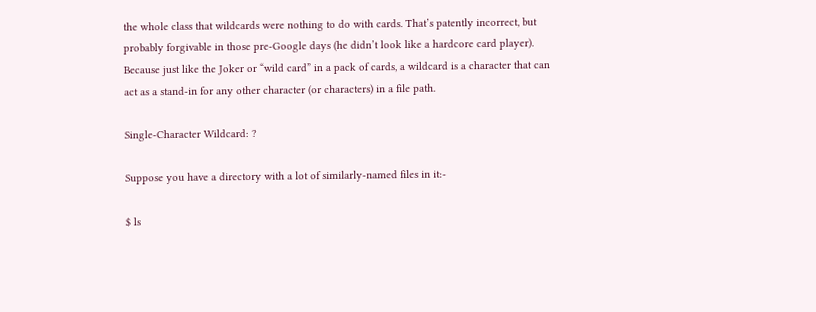the whole class that wildcards were nothing to do with cards. That’s patently incorrect, but probably forgivable in those pre-Google days (he didn’t look like a hardcore card player). Because just like the Joker or “wild card” in a pack of cards, a wildcard is a character that can act as a stand-in for any other character (or characters) in a file path.

Single-Character Wildcard: ?

Suppose you have a directory with a lot of similarly-named files in it:-

$ ls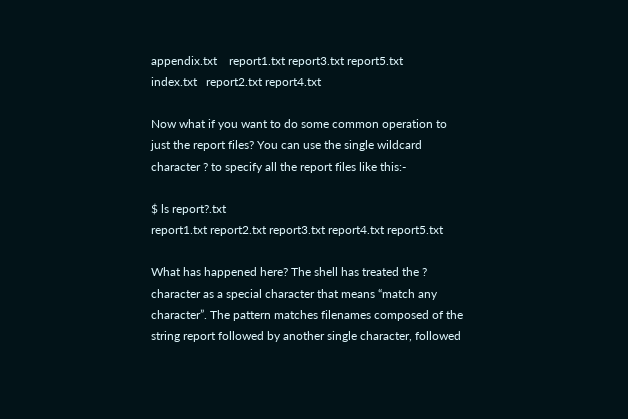appendix.txt    report1.txt report3.txt report5.txt
index.txt   report2.txt report4.txt

Now what if you want to do some common operation to just the report files? You can use the single wildcard character ? to specify all the report files like this:-

$ ls report?.txt
report1.txt report2.txt report3.txt report4.txt report5.txt

What has happened here? The shell has treated the ? character as a special character that means “match any character”. The pattern matches filenames composed of the string report followed by another single character, followed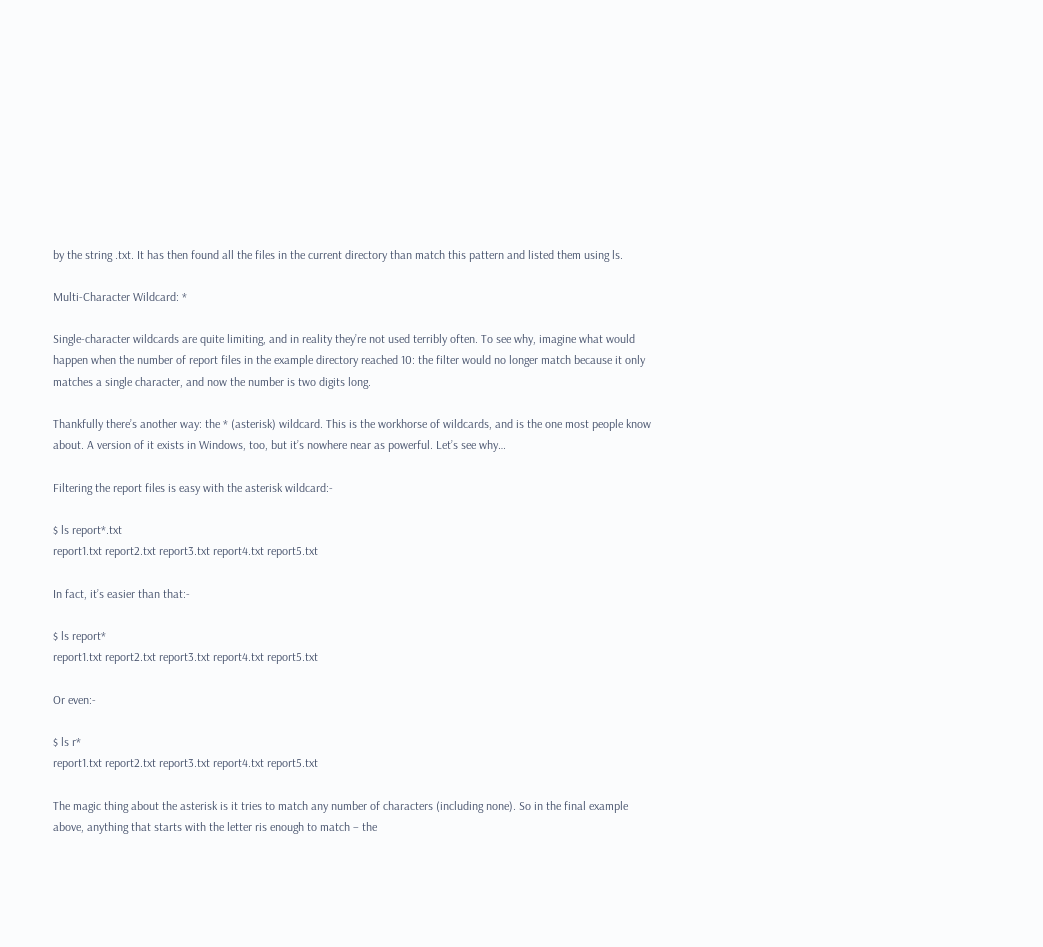by the string .txt. It has then found all the files in the current directory than match this pattern and listed them using ls.

Multi-Character Wildcard: *

Single-character wildcards are quite limiting, and in reality they’re not used terribly often. To see why, imagine what would happen when the number of report files in the example directory reached 10: the filter would no longer match because it only matches a single character, and now the number is two digits long.

Thankfully there’s another way: the * (asterisk) wildcard. This is the workhorse of wildcards, and is the one most people know about. A version of it exists in Windows, too, but it’s nowhere near as powerful. Let’s see why…

Filtering the report files is easy with the asterisk wildcard:-

$ ls report*.txt
report1.txt report2.txt report3.txt report4.txt report5.txt

In fact, it’s easier than that:-

$ ls report*
report1.txt report2.txt report3.txt report4.txt report5.txt

Or even:-

$ ls r*
report1.txt report2.txt report3.txt report4.txt report5.txt

The magic thing about the asterisk is it tries to match any number of characters (including none). So in the final example above, anything that starts with the letter ris enough to match – the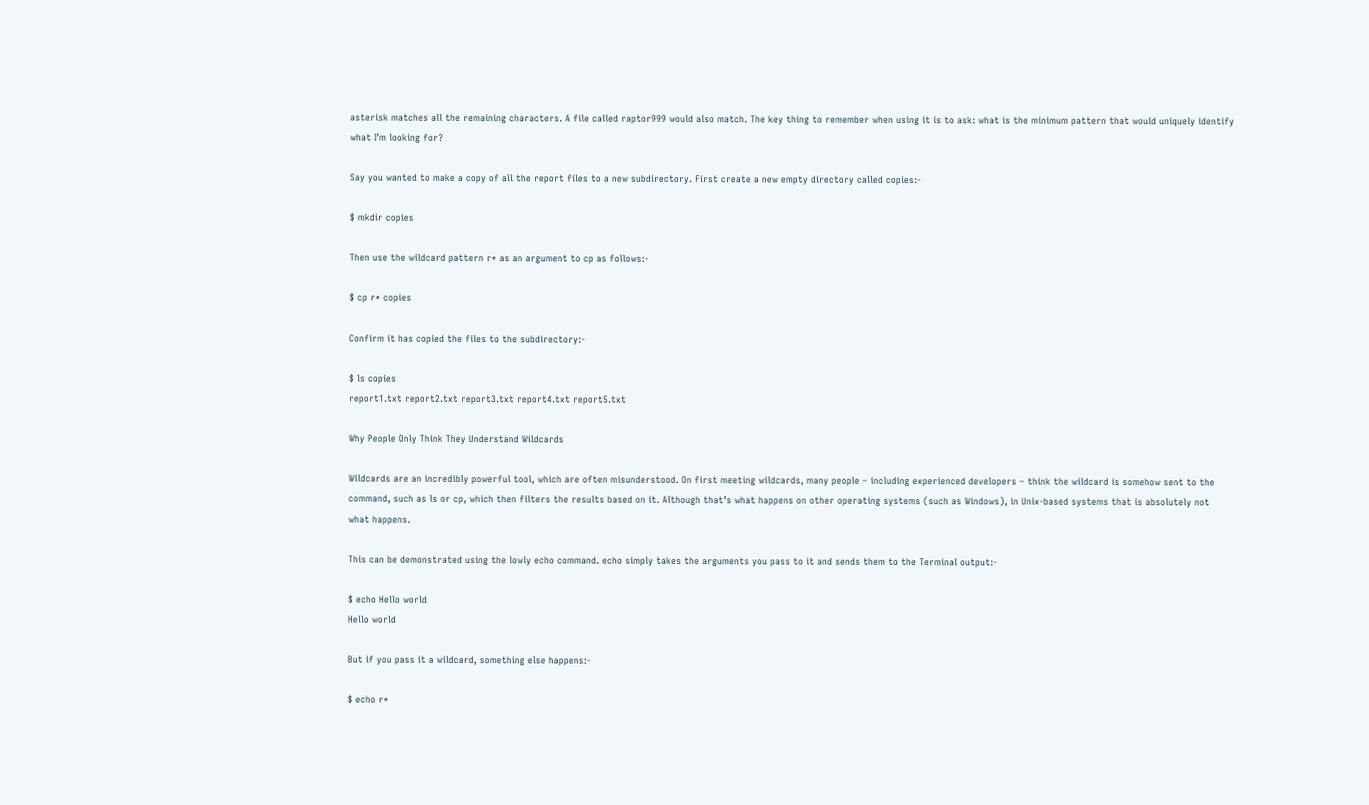asterisk matches all the remaining characters. A file called raptor999 would also match. The key thing to remember when using it is to ask: what is the minimum pattern that would uniquely identify what I’m looking for?

Say you wanted to make a copy of all the report files to a new subdirectory. First create a new empty directory called copies:-

$ mkdir copies

Then use the wildcard pattern r* as an argument to cp as follows:-

$ cp r* copies

Confirm it has copied the files to the subdirectory:-

$ ls copies
report1.txt report2.txt report3.txt report4.txt report5.txt

Why People Only Think They Understand Wildcards

Wildcards are an incredibly powerful tool, which are often misunderstood. On first meeting wildcards, many people – including experienced developers – think the wildcard is somehow sent to the command, such as ls or cp, which then filters the results based on it. Although that’s what happens on other operating systems (such as Windows), in Unix-based systems that is absolutely not what happens.

This can be demonstrated using the lowly echo command. echo simply takes the arguments you pass to it and sends them to the Terminal output:-

$ echo Hello world
Hello world

But if you pass it a wildcard, something else happens:-

$ echo r*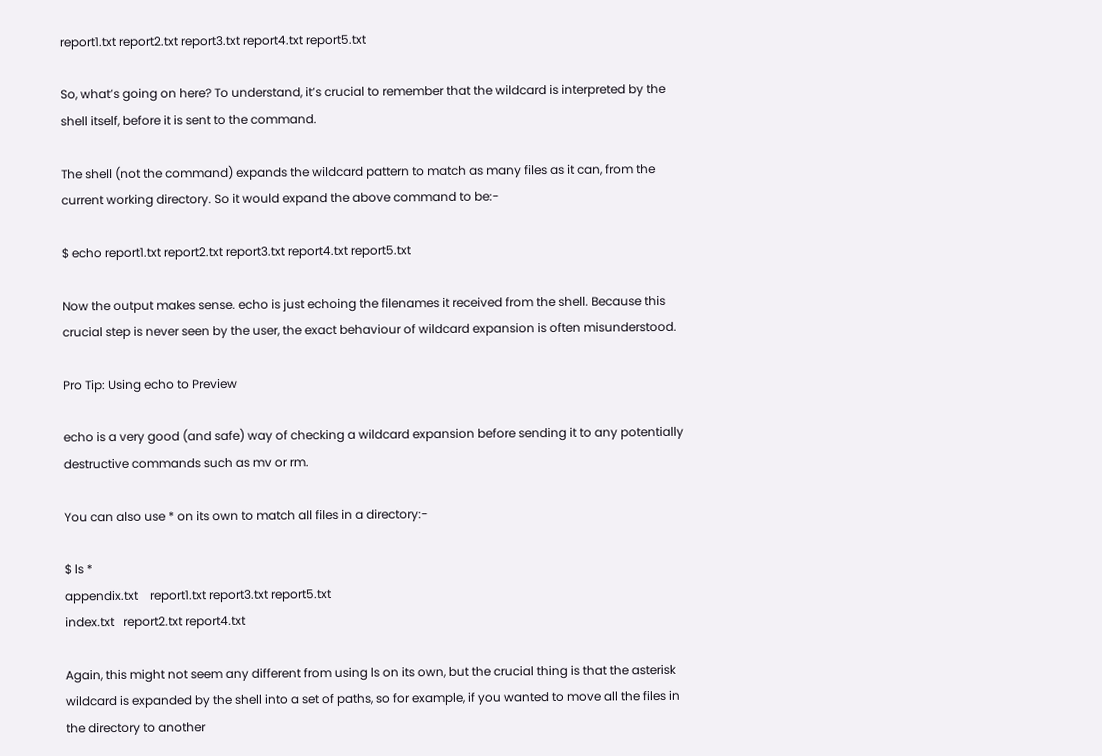report1.txt report2.txt report3.txt report4.txt report5.txt

So, what’s going on here? To understand, it’s crucial to remember that the wildcard is interpreted by the shell itself, before it is sent to the command.

The shell (not the command) expands the wildcard pattern to match as many files as it can, from the current working directory. So it would expand the above command to be:-

$ echo report1.txt report2.txt report3.txt report4.txt report5.txt

Now the output makes sense. echo is just echoing the filenames it received from the shell. Because this crucial step is never seen by the user, the exact behaviour of wildcard expansion is often misunderstood.

Pro Tip: Using echo to Preview

echo is a very good (and safe) way of checking a wildcard expansion before sending it to any potentially destructive commands such as mv or rm.

You can also use * on its own to match all files in a directory:-

$ ls *
appendix.txt    report1.txt report3.txt report5.txt
index.txt   report2.txt report4.txt

Again, this might not seem any different from using ls on its own, but the crucial thing is that the asterisk wildcard is expanded by the shell into a set of paths, so for example, if you wanted to move all the files in the directory to another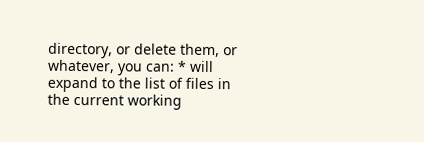directory, or delete them, or whatever, you can: * will expand to the list of files in the current working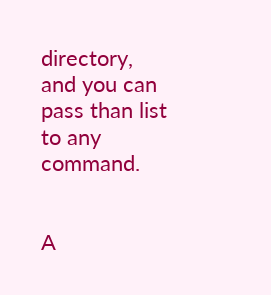directory, and you can pass than list to any command.


A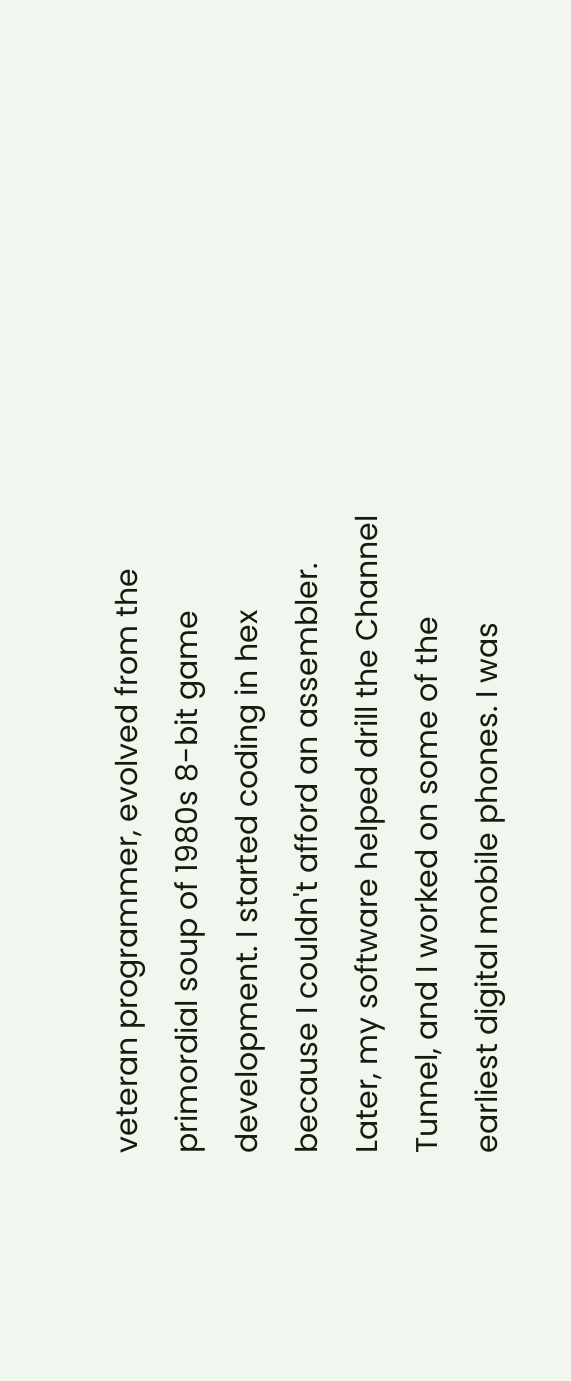veteran programmer, evolved from the primordial soup of 1980s 8-bit game development. I started coding in hex because I couldn't afford an assembler. Later, my software helped drill the Channel Tunnel, and I worked on some of the earliest digital mobile phones. I was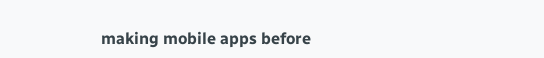making mobile apps before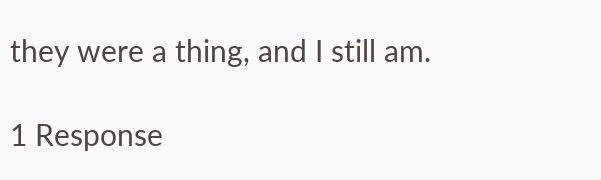they were a thing, and I still am.

1 Response